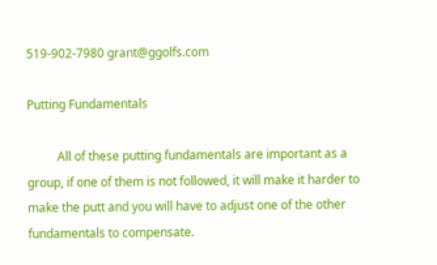519-902-7980 grant@ggolfs.com

Putting Fundamentals

          All of these putting fundamentals are important as a group, if one of them is not followed, it will make it harder to make the putt and you will have to adjust one of the other fundamentals to compensate.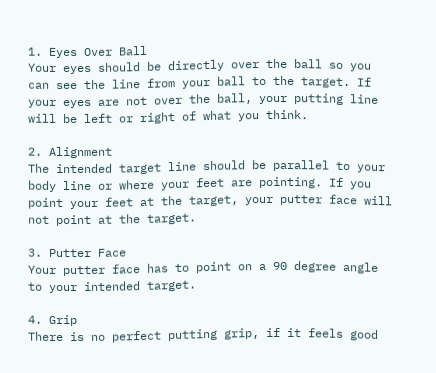1. Eyes Over Ball
Your eyes should be directly over the ball so you can see the line from your ball to the target. If your eyes are not over the ball, your putting line will be left or right of what you think.

2. Alignment
The intended target line should be parallel to your body line or where your feet are pointing. If you point your feet at the target, your putter face will not point at the target.

3. Putter Face
Your putter face has to point on a 90 degree angle to your intended target.

4. Grip
There is no perfect putting grip, if it feels good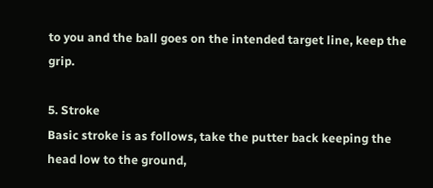to you and the ball goes on the intended target line, keep the grip.

5. Stroke
Basic stroke is as follows, take the putter back keeping the head low to the ground,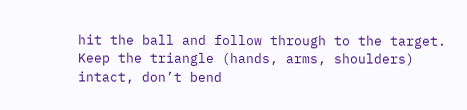hit the ball and follow through to the target. Keep the triangle (hands, arms, shoulders) intact, don’t bend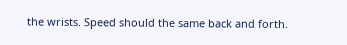the wrists. Speed should the same back and forth.